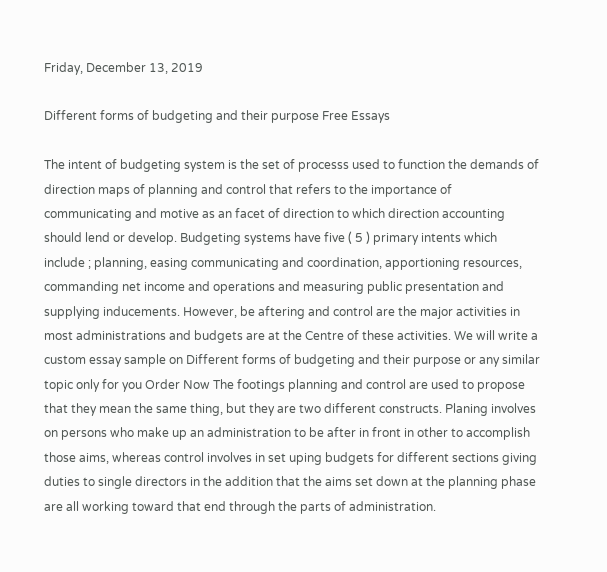Friday, December 13, 2019

Different forms of budgeting and their purpose Free Essays

The intent of budgeting system is the set of processs used to function the demands of direction maps of planning and control that refers to the importance of communicating and motive as an facet of direction to which direction accounting should lend or develop. Budgeting systems have five ( 5 ) primary intents which include ; planning, easing communicating and coordination, apportioning resources, commanding net income and operations and measuring public presentation and supplying inducements. However, be aftering and control are the major activities in most administrations and budgets are at the Centre of these activities. We will write a custom essay sample on Different forms of budgeting and their purpose or any similar topic only for you Order Now The footings planning and control are used to propose that they mean the same thing, but they are two different constructs. Planing involves on persons who make up an administration to be after in front in other to accomplish those aims, whereas control involves in set uping budgets for different sections giving duties to single directors in the addition that the aims set down at the planning phase are all working toward that end through the parts of administration.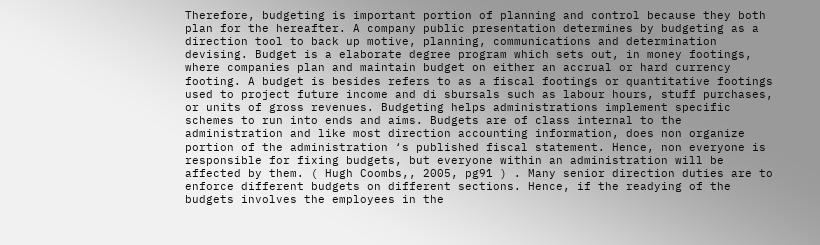Therefore, budgeting is important portion of planning and control because they both plan for the hereafter. A company public presentation determines by budgeting as a direction tool to back up motive, planning, communications and determination devising. Budget is a elaborate degree program which sets out, in money footings, where companies plan and maintain budget on either an accrual or hard currency footing. A budget is besides refers to as a fiscal footings or quantitative footings used to project future income and di sbursals such as labour hours, stuff purchases, or units of gross revenues. Budgeting helps administrations implement specific schemes to run into ends and aims. Budgets are of class internal to the administration and like most direction accounting information, does non organize portion of the administration ‘s published fiscal statement. Hence, non everyone is responsible for fixing budgets, but everyone within an administration will be affected by them. ( Hugh Coombs,, 2005, pg91 ) . Many senior direction duties are to enforce different budgets on different sections. Hence, if the readying of the budgets involves the employees in the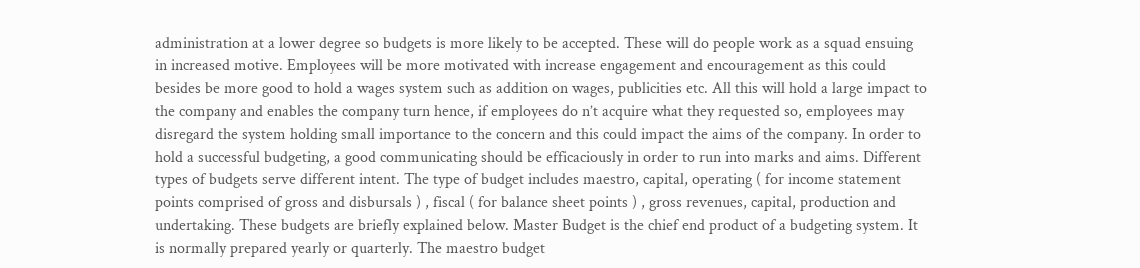administration at a lower degree so budgets is more likely to be accepted. These will do people work as a squad ensuing in increased motive. Employees will be more motivated with increase engagement and encouragement as this could besides be more good to hold a wages system such as addition on wages, publicities etc. All this will hold a large impact to the company and enables the company turn hence, if employees do n’t acquire what they requested so, employees may disregard the system holding small importance to the concern and this could impact the aims of the company. In order to hold a successful budgeting, a good communicating should be efficaciously in order to run into marks and aims. Different types of budgets serve different intent. The type of budget includes maestro, capital, operating ( for income statement points comprised of gross and disbursals ) , fiscal ( for balance sheet points ) , gross revenues, capital, production and undertaking. These budgets are briefly explained below. Master Budget is the chief end product of a budgeting system. It is normally prepared yearly or quarterly. The maestro budget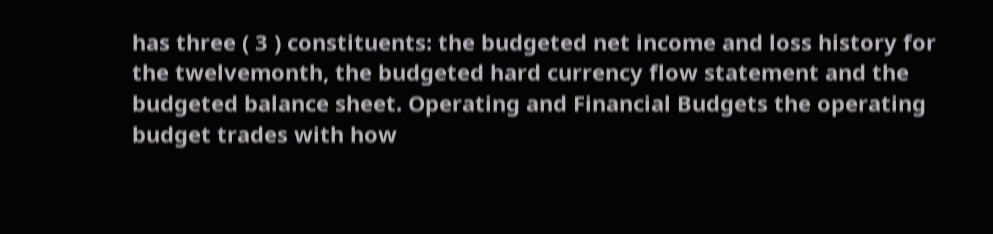has three ( 3 ) constituents: the budgeted net income and loss history for the twelvemonth, the budgeted hard currency flow statement and the budgeted balance sheet. Operating and Financial Budgets the operating budget trades with how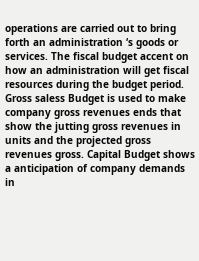operations are carried out to bring forth an administration ‘s goods or services. The fiscal budget accent on how an administration will get fiscal resources during the budget period. Gross saless Budget is used to make company gross revenues ends that show the jutting gross revenues in units and the projected gross revenues gross. Capital Budget shows a anticipation of company demands in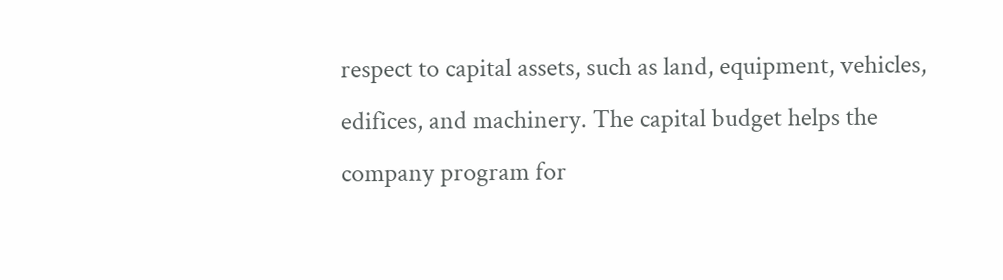respect to capital assets, such as land, equipment, vehicles, edifices, and machinery. The capital budget helps the company program for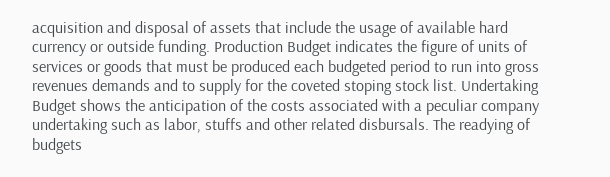acquisition and disposal of assets that include the usage of available hard currency or outside funding. Production Budget indicates the figure of units of services or goods that must be produced each budgeted period to run into gross revenues demands and to supply for the coveted stoping stock list. Undertaking Budget shows the anticipation of the costs associated with a peculiar company undertaking such as labor, stuffs and other related disbursals. The readying of budgets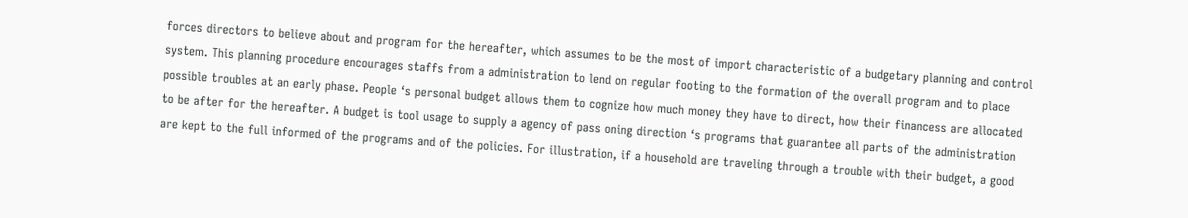forces directors to believe about and program for the hereafter, which assumes to be the most of import characteristic of a budgetary planning and control system. This planning procedure encourages staffs from a administration to lend on regular footing to the formation of the overall program and to place possible troubles at an early phase. People ‘s personal budget allows them to cognize how much money they have to direct, how their financess are allocated to be after for the hereafter. A budget is tool usage to supply a agency of pass oning direction ‘s programs that guarantee all parts of the administration are kept to the full informed of the programs and of the policies. For illustration, if a household are traveling through a trouble with their budget, a good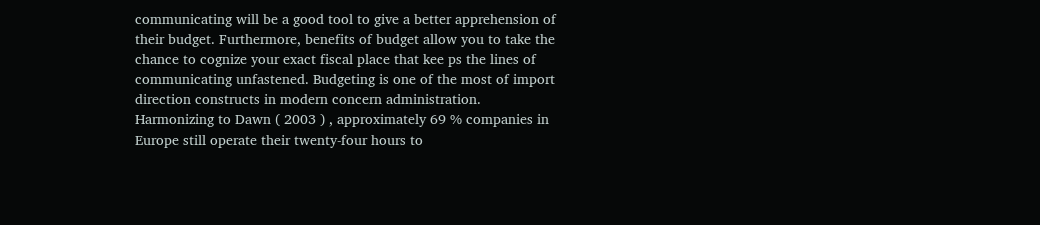communicating will be a good tool to give a better apprehension of their budget. Furthermore, benefits of budget allow you to take the chance to cognize your exact fiscal place that kee ps the lines of communicating unfastened. Budgeting is one of the most of import direction constructs in modern concern administration. Harmonizing to Dawn ( 2003 ) , approximately 69 % companies in Europe still operate their twenty-four hours to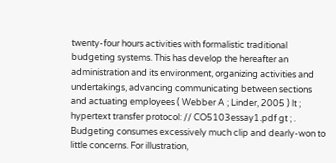twenty-four hours activities with formalistic traditional budgeting systems. This has develop the hereafter an administration and its environment, organizing activities and undertakings, advancing communicating between sections and actuating employees ( Webber A ; Linder, 2005 ) lt ; hypertext transfer protocol: // CO5103essay1.pdf gt ; . Budgeting consumes excessively much clip and dearly-won to little concerns. For illustration,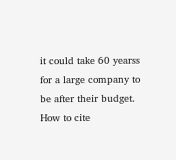it could take 60 yearss for a large company to be after their budget. How to cite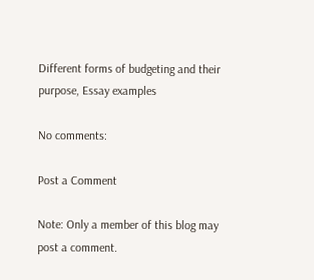Different forms of budgeting and their purpose, Essay examples

No comments:

Post a Comment

Note: Only a member of this blog may post a comment.